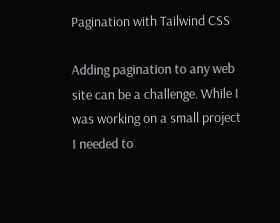Pagination with Tailwind CSS

Adding pagination to any web site can be a challenge. While I was working on a small project I needed to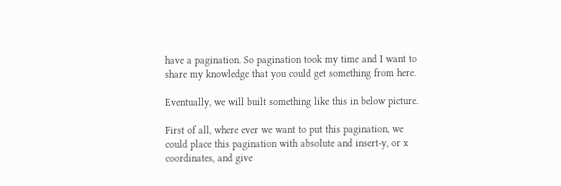have a pagination. So pagination took my time and I want to share my knowledge that you could get something from here.

Eventually, we will built something like this in below picture.

First of all, where ever we want to put this pagination, we could place this pagination with absolute and insert-y, or x coordinates, and give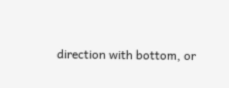direction with bottom, or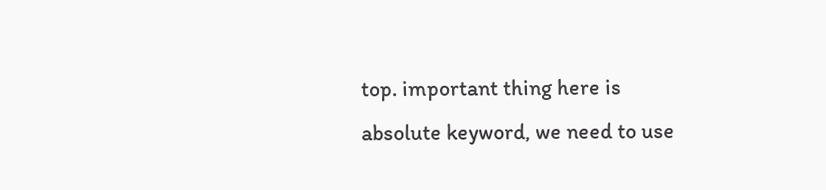top. important thing here is absolute keyword, we need to use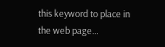this keyword to place in the web page…